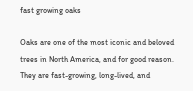fast growing oaks

Oaks are one of the most iconic and beloved trees in North America, and for good reason. They are fast-growing, long-lived, and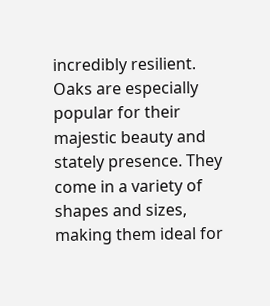incredibly resilient. Oaks are especially popular for their majestic beauty and stately presence. They come in a variety of shapes and sizes, making them ideal for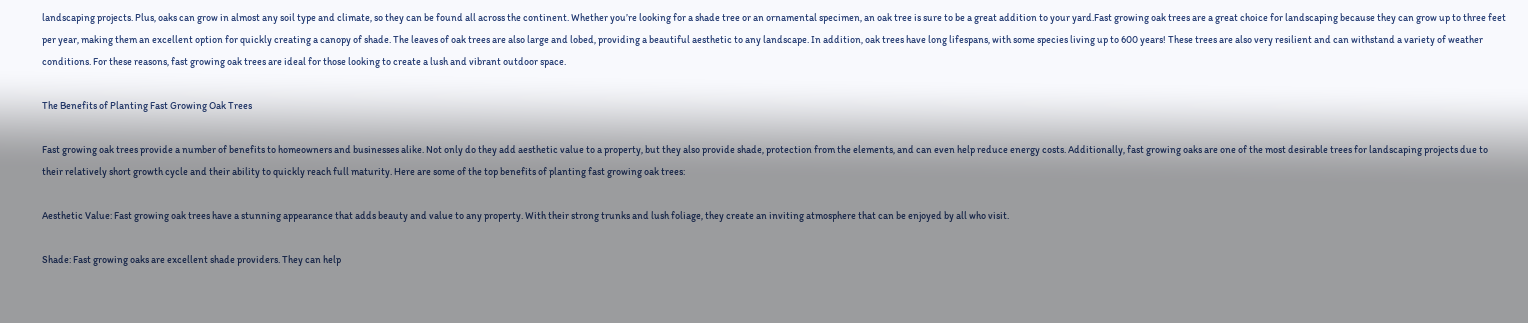landscaping projects. Plus, oaks can grow in almost any soil type and climate, so they can be found all across the continent. Whether you’re looking for a shade tree or an ornamental specimen, an oak tree is sure to be a great addition to your yard.Fast growing oak trees are a great choice for landscaping because they can grow up to three feet per year, making them an excellent option for quickly creating a canopy of shade. The leaves of oak trees are also large and lobed, providing a beautiful aesthetic to any landscape. In addition, oak trees have long lifespans, with some species living up to 600 years! These trees are also very resilient and can withstand a variety of weather conditions. For these reasons, fast growing oak trees are ideal for those looking to create a lush and vibrant outdoor space.

The Benefits of Planting Fast Growing Oak Trees

Fast growing oak trees provide a number of benefits to homeowners and businesses alike. Not only do they add aesthetic value to a property, but they also provide shade, protection from the elements, and can even help reduce energy costs. Additionally, fast growing oaks are one of the most desirable trees for landscaping projects due to their relatively short growth cycle and their ability to quickly reach full maturity. Here are some of the top benefits of planting fast growing oak trees:

Aesthetic Value: Fast growing oak trees have a stunning appearance that adds beauty and value to any property. With their strong trunks and lush foliage, they create an inviting atmosphere that can be enjoyed by all who visit.

Shade: Fast growing oaks are excellent shade providers. They can help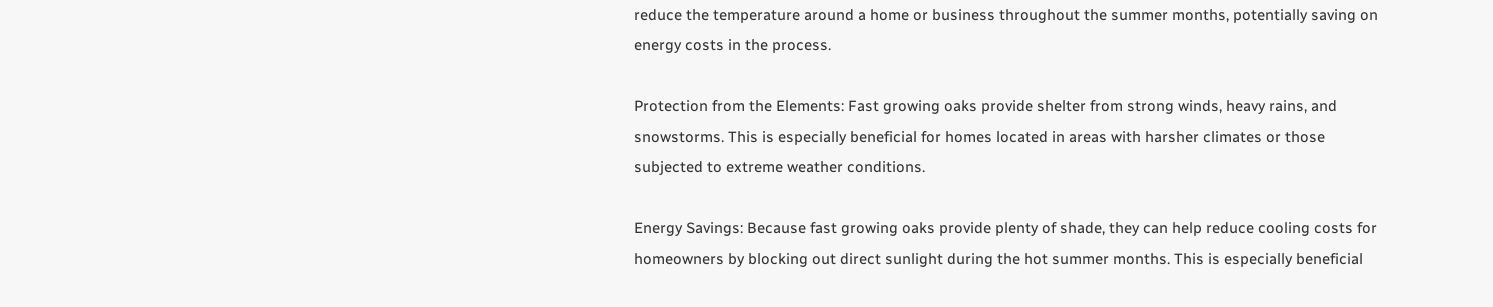reduce the temperature around a home or business throughout the summer months, potentially saving on energy costs in the process.

Protection from the Elements: Fast growing oaks provide shelter from strong winds, heavy rains, and snowstorms. This is especially beneficial for homes located in areas with harsher climates or those subjected to extreme weather conditions.

Energy Savings: Because fast growing oaks provide plenty of shade, they can help reduce cooling costs for homeowners by blocking out direct sunlight during the hot summer months. This is especially beneficial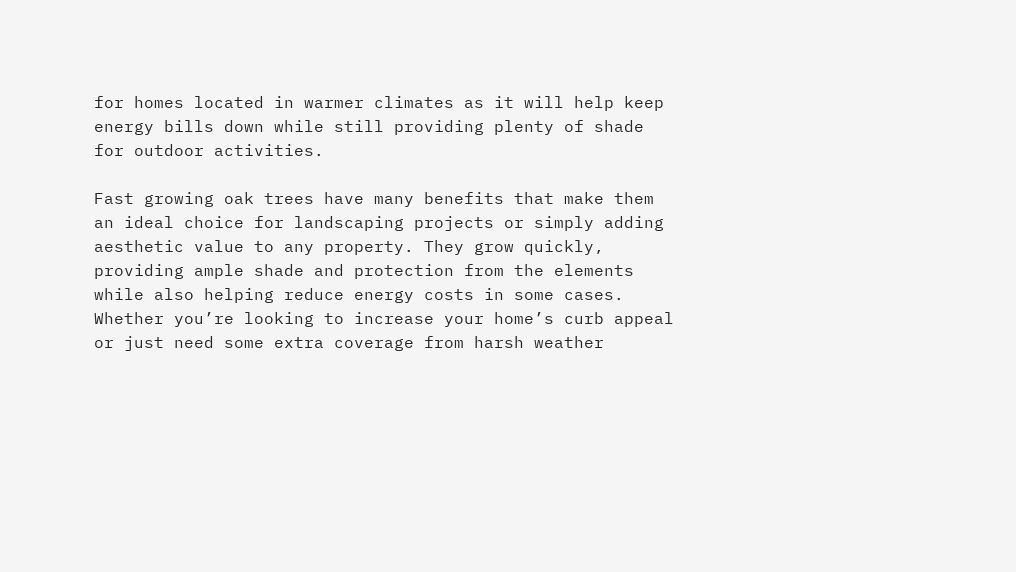for homes located in warmer climates as it will help keep energy bills down while still providing plenty of shade for outdoor activities.

Fast growing oak trees have many benefits that make them an ideal choice for landscaping projects or simply adding aesthetic value to any property. They grow quickly, providing ample shade and protection from the elements while also helping reduce energy costs in some cases. Whether you’re looking to increase your home’s curb appeal or just need some extra coverage from harsh weather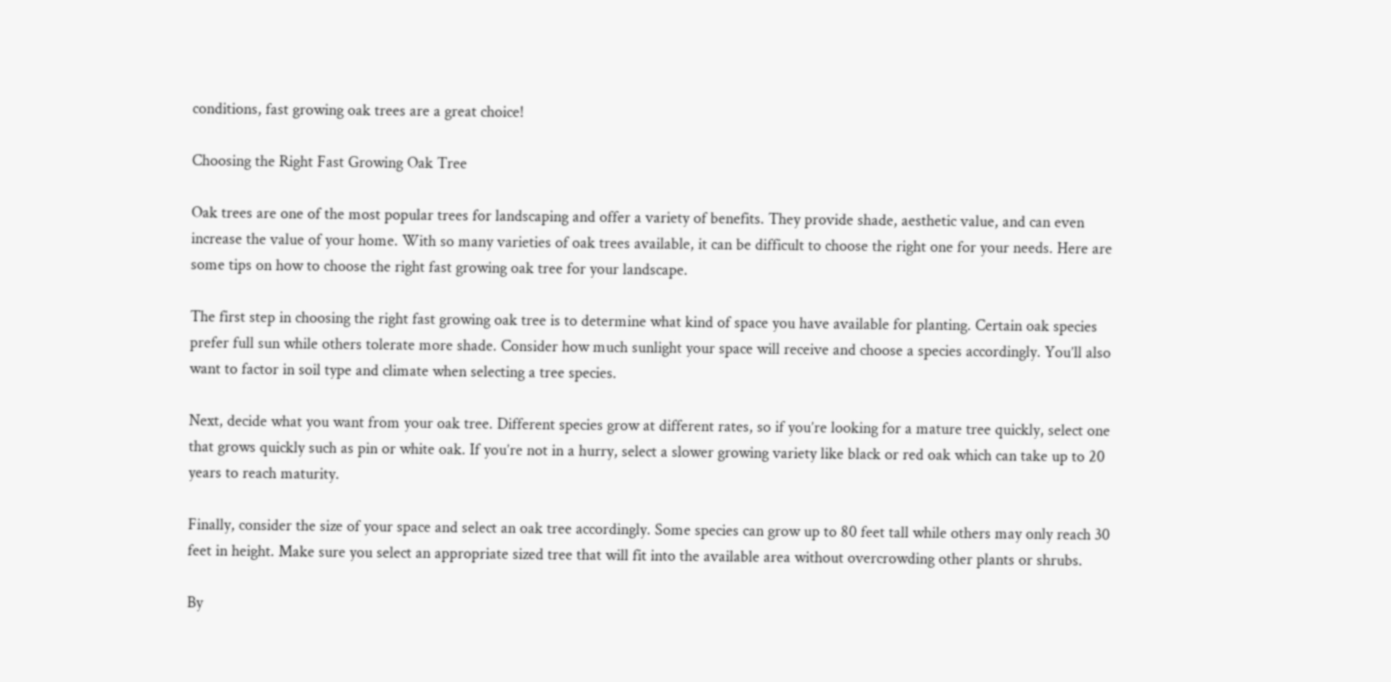conditions, fast growing oak trees are a great choice!

Choosing the Right Fast Growing Oak Tree

Oak trees are one of the most popular trees for landscaping and offer a variety of benefits. They provide shade, aesthetic value, and can even increase the value of your home. With so many varieties of oak trees available, it can be difficult to choose the right one for your needs. Here are some tips on how to choose the right fast growing oak tree for your landscape.

The first step in choosing the right fast growing oak tree is to determine what kind of space you have available for planting. Certain oak species prefer full sun while others tolerate more shade. Consider how much sunlight your space will receive and choose a species accordingly. You’ll also want to factor in soil type and climate when selecting a tree species.

Next, decide what you want from your oak tree. Different species grow at different rates, so if you’re looking for a mature tree quickly, select one that grows quickly such as pin or white oak. If you’re not in a hurry, select a slower growing variety like black or red oak which can take up to 20 years to reach maturity.

Finally, consider the size of your space and select an oak tree accordingly. Some species can grow up to 80 feet tall while others may only reach 30 feet in height. Make sure you select an appropriate sized tree that will fit into the available area without overcrowding other plants or shrubs.

By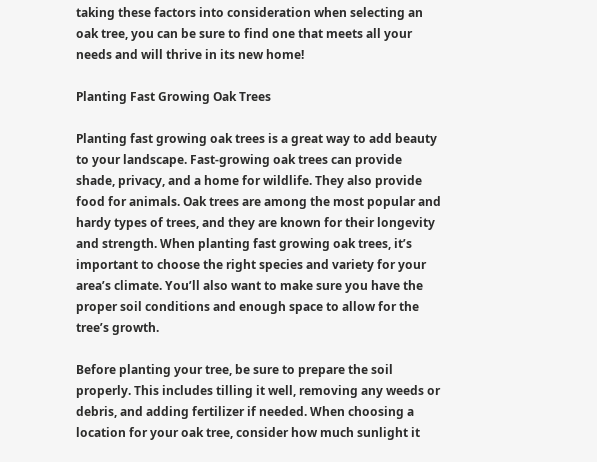taking these factors into consideration when selecting an oak tree, you can be sure to find one that meets all your needs and will thrive in its new home!

Planting Fast Growing Oak Trees

Planting fast growing oak trees is a great way to add beauty to your landscape. Fast-growing oak trees can provide shade, privacy, and a home for wildlife. They also provide food for animals. Oak trees are among the most popular and hardy types of trees, and they are known for their longevity and strength. When planting fast growing oak trees, it’s important to choose the right species and variety for your area’s climate. You’ll also want to make sure you have the proper soil conditions and enough space to allow for the tree’s growth.

Before planting your tree, be sure to prepare the soil properly. This includes tilling it well, removing any weeds or debris, and adding fertilizer if needed. When choosing a location for your oak tree, consider how much sunlight it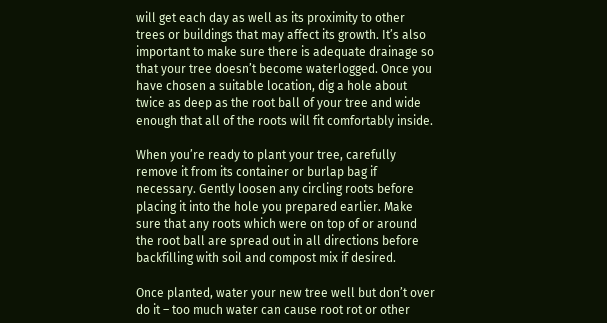will get each day as well as its proximity to other trees or buildings that may affect its growth. It’s also important to make sure there is adequate drainage so that your tree doesn’t become waterlogged. Once you have chosen a suitable location, dig a hole about twice as deep as the root ball of your tree and wide enough that all of the roots will fit comfortably inside.

When you’re ready to plant your tree, carefully remove it from its container or burlap bag if necessary. Gently loosen any circling roots before placing it into the hole you prepared earlier. Make sure that any roots which were on top of or around the root ball are spread out in all directions before backfilling with soil and compost mix if desired.

Once planted, water your new tree well but don’t over do it – too much water can cause root rot or other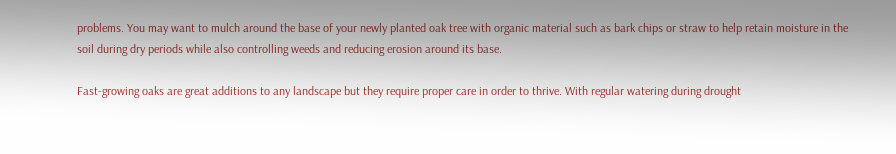problems. You may want to mulch around the base of your newly planted oak tree with organic material such as bark chips or straw to help retain moisture in the soil during dry periods while also controlling weeds and reducing erosion around its base.

Fast-growing oaks are great additions to any landscape but they require proper care in order to thrive. With regular watering during drought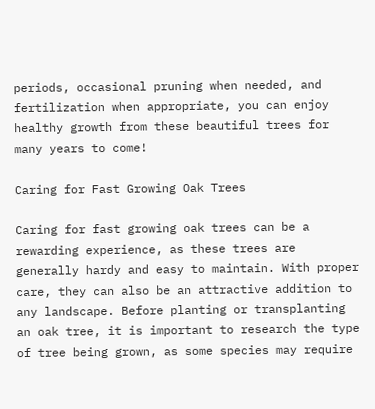periods, occasional pruning when needed, and fertilization when appropriate, you can enjoy healthy growth from these beautiful trees for many years to come!

Caring for Fast Growing Oak Trees

Caring for fast growing oak trees can be a rewarding experience, as these trees are generally hardy and easy to maintain. With proper care, they can also be an attractive addition to any landscape. Before planting or transplanting an oak tree, it is important to research the type of tree being grown, as some species may require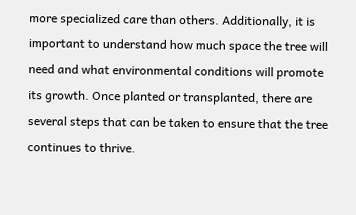more specialized care than others. Additionally, it is important to understand how much space the tree will need and what environmental conditions will promote its growth. Once planted or transplanted, there are several steps that can be taken to ensure that the tree continues to thrive.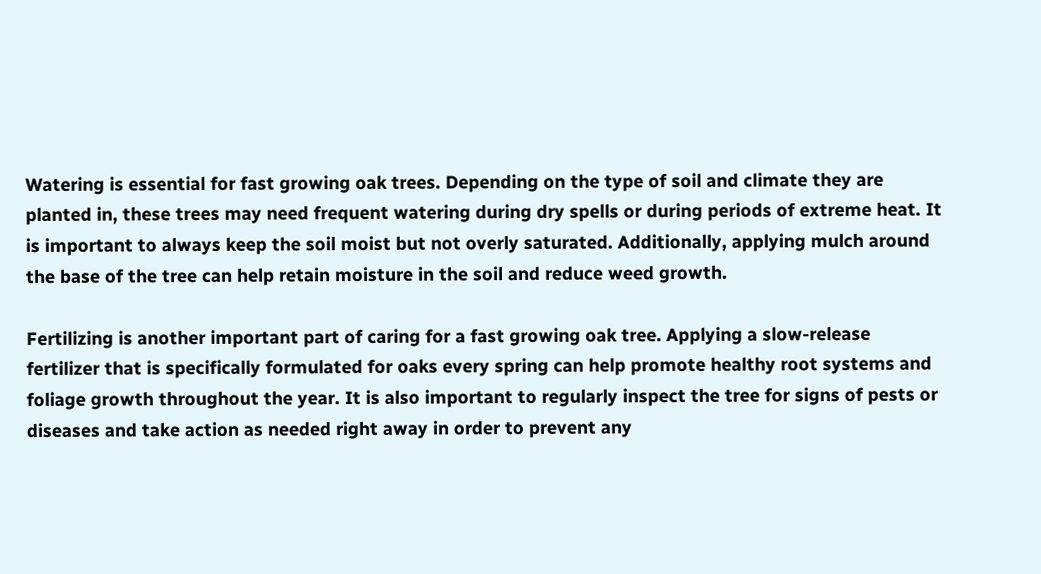Watering is essential for fast growing oak trees. Depending on the type of soil and climate they are planted in, these trees may need frequent watering during dry spells or during periods of extreme heat. It is important to always keep the soil moist but not overly saturated. Additionally, applying mulch around the base of the tree can help retain moisture in the soil and reduce weed growth.

Fertilizing is another important part of caring for a fast growing oak tree. Applying a slow-release fertilizer that is specifically formulated for oaks every spring can help promote healthy root systems and foliage growth throughout the year. It is also important to regularly inspect the tree for signs of pests or diseases and take action as needed right away in order to prevent any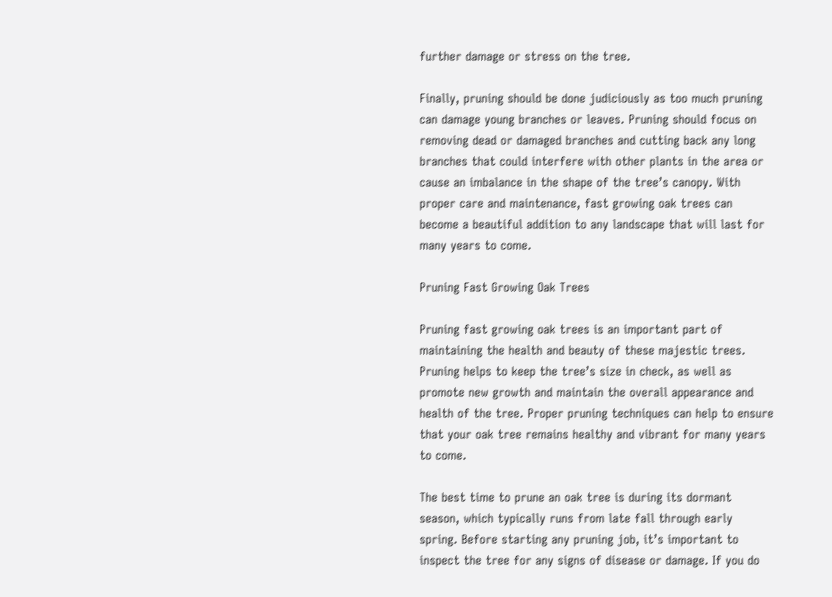further damage or stress on the tree.

Finally, pruning should be done judiciously as too much pruning can damage young branches or leaves. Pruning should focus on removing dead or damaged branches and cutting back any long branches that could interfere with other plants in the area or cause an imbalance in the shape of the tree’s canopy. With proper care and maintenance, fast growing oak trees can become a beautiful addition to any landscape that will last for many years to come.

Pruning Fast Growing Oak Trees

Pruning fast growing oak trees is an important part of maintaining the health and beauty of these majestic trees. Pruning helps to keep the tree’s size in check, as well as promote new growth and maintain the overall appearance and health of the tree. Proper pruning techniques can help to ensure that your oak tree remains healthy and vibrant for many years to come.

The best time to prune an oak tree is during its dormant season, which typically runs from late fall through early spring. Before starting any pruning job, it’s important to inspect the tree for any signs of disease or damage. If you do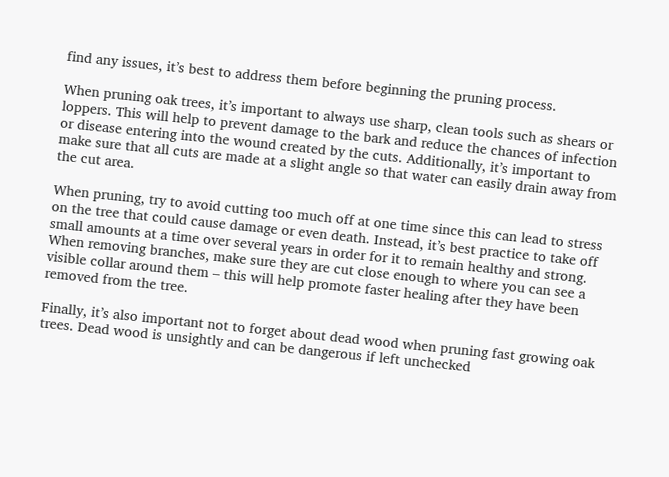find any issues, it’s best to address them before beginning the pruning process.

When pruning oak trees, it’s important to always use sharp, clean tools such as shears or loppers. This will help to prevent damage to the bark and reduce the chances of infection or disease entering into the wound created by the cuts. Additionally, it’s important to make sure that all cuts are made at a slight angle so that water can easily drain away from the cut area.

When pruning, try to avoid cutting too much off at one time since this can lead to stress on the tree that could cause damage or even death. Instead, it’s best practice to take off small amounts at a time over several years in order for it to remain healthy and strong. When removing branches, make sure they are cut close enough to where you can see a visible collar around them – this will help promote faster healing after they have been removed from the tree.

Finally, it’s also important not to forget about dead wood when pruning fast growing oak trees. Dead wood is unsightly and can be dangerous if left unchecked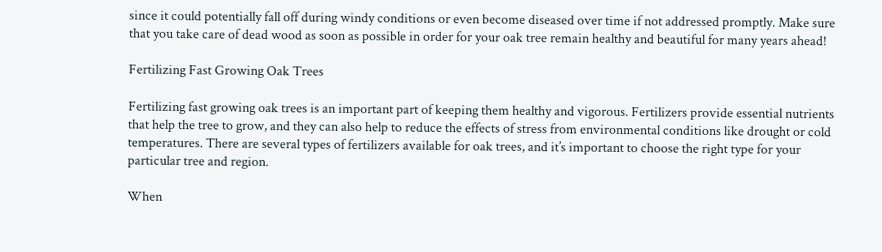since it could potentially fall off during windy conditions or even become diseased over time if not addressed promptly. Make sure that you take care of dead wood as soon as possible in order for your oak tree remain healthy and beautiful for many years ahead!

Fertilizing Fast Growing Oak Trees

Fertilizing fast growing oak trees is an important part of keeping them healthy and vigorous. Fertilizers provide essential nutrients that help the tree to grow, and they can also help to reduce the effects of stress from environmental conditions like drought or cold temperatures. There are several types of fertilizers available for oak trees, and it’s important to choose the right type for your particular tree and region.

When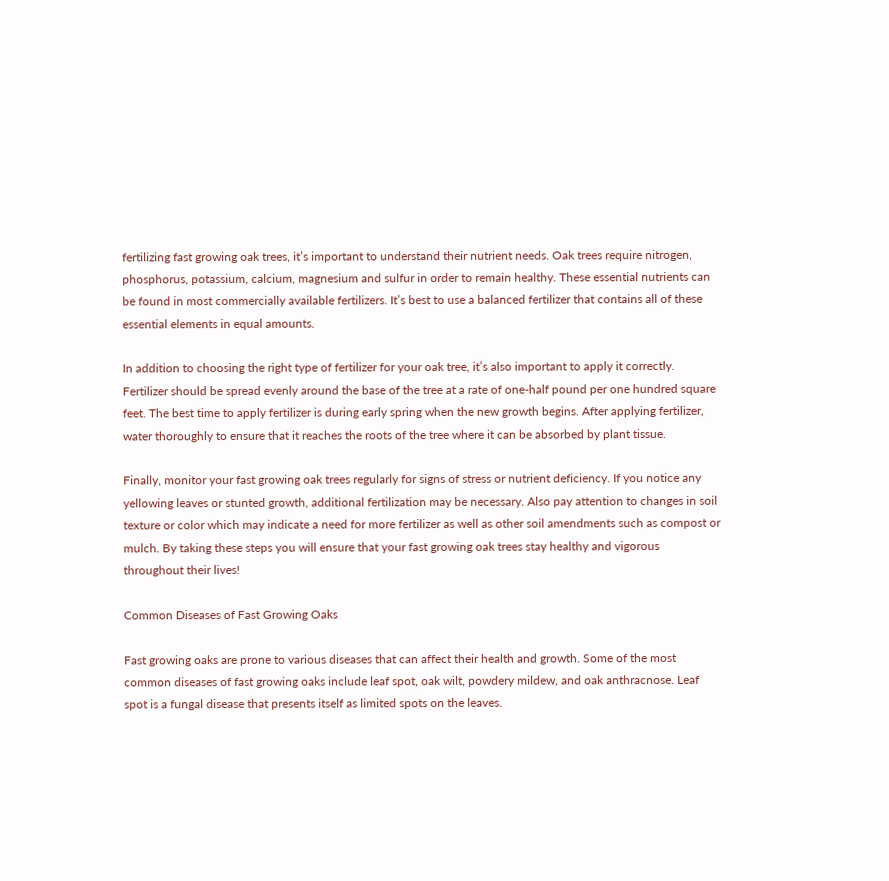fertilizing fast growing oak trees, it’s important to understand their nutrient needs. Oak trees require nitrogen, phosphorus, potassium, calcium, magnesium and sulfur in order to remain healthy. These essential nutrients can be found in most commercially available fertilizers. It’s best to use a balanced fertilizer that contains all of these essential elements in equal amounts.

In addition to choosing the right type of fertilizer for your oak tree, it’s also important to apply it correctly. Fertilizer should be spread evenly around the base of the tree at a rate of one-half pound per one hundred square feet. The best time to apply fertilizer is during early spring when the new growth begins. After applying fertilizer, water thoroughly to ensure that it reaches the roots of the tree where it can be absorbed by plant tissue.

Finally, monitor your fast growing oak trees regularly for signs of stress or nutrient deficiency. If you notice any yellowing leaves or stunted growth, additional fertilization may be necessary. Also pay attention to changes in soil texture or color which may indicate a need for more fertilizer as well as other soil amendments such as compost or mulch. By taking these steps you will ensure that your fast growing oak trees stay healthy and vigorous throughout their lives!

Common Diseases of Fast Growing Oaks

Fast growing oaks are prone to various diseases that can affect their health and growth. Some of the most common diseases of fast growing oaks include leaf spot, oak wilt, powdery mildew, and oak anthracnose. Leaf spot is a fungal disease that presents itself as limited spots on the leaves.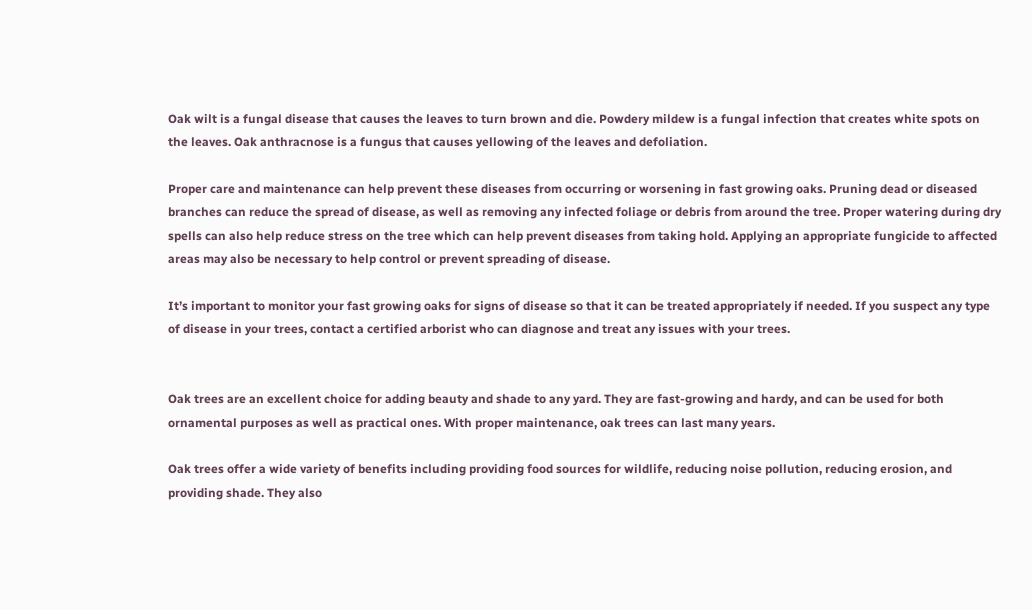Oak wilt is a fungal disease that causes the leaves to turn brown and die. Powdery mildew is a fungal infection that creates white spots on the leaves. Oak anthracnose is a fungus that causes yellowing of the leaves and defoliation.

Proper care and maintenance can help prevent these diseases from occurring or worsening in fast growing oaks. Pruning dead or diseased branches can reduce the spread of disease, as well as removing any infected foliage or debris from around the tree. Proper watering during dry spells can also help reduce stress on the tree which can help prevent diseases from taking hold. Applying an appropriate fungicide to affected areas may also be necessary to help control or prevent spreading of disease.

It’s important to monitor your fast growing oaks for signs of disease so that it can be treated appropriately if needed. If you suspect any type of disease in your trees, contact a certified arborist who can diagnose and treat any issues with your trees.


Oak trees are an excellent choice for adding beauty and shade to any yard. They are fast-growing and hardy, and can be used for both ornamental purposes as well as practical ones. With proper maintenance, oak trees can last many years.

Oak trees offer a wide variety of benefits including providing food sources for wildlife, reducing noise pollution, reducing erosion, and providing shade. They also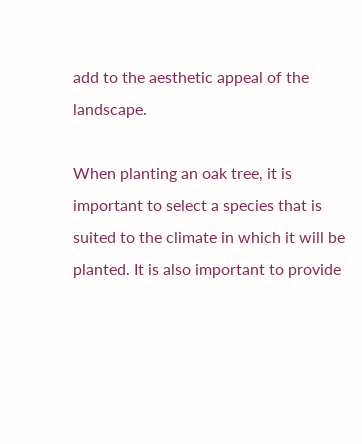add to the aesthetic appeal of the landscape.

When planting an oak tree, it is important to select a species that is suited to the climate in which it will be planted. It is also important to provide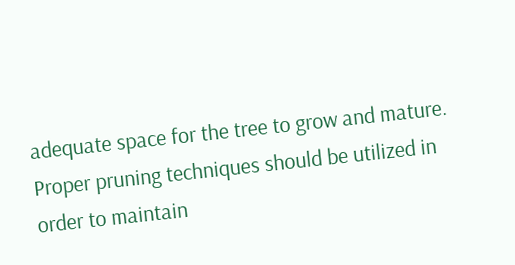adequate space for the tree to grow and mature. Proper pruning techniques should be utilized in order to maintain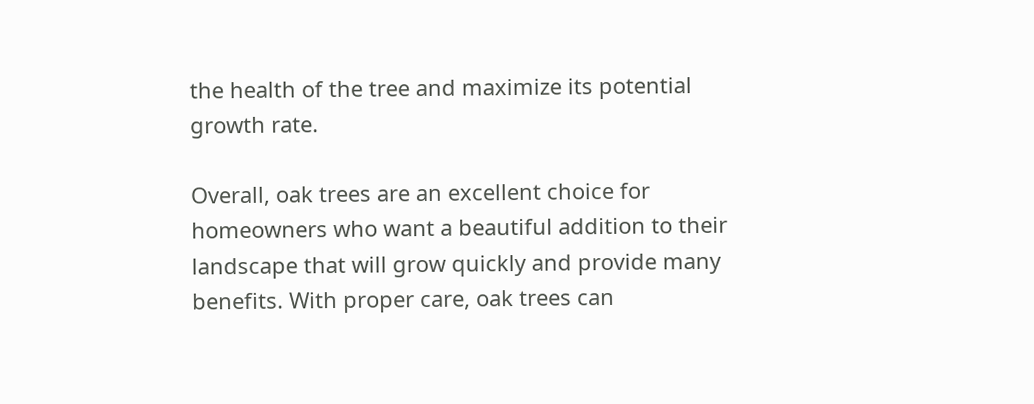the health of the tree and maximize its potential growth rate.

Overall, oak trees are an excellent choice for homeowners who want a beautiful addition to their landscape that will grow quickly and provide many benefits. With proper care, oak trees can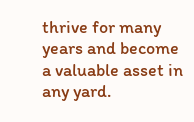thrive for many years and become a valuable asset in any yard.